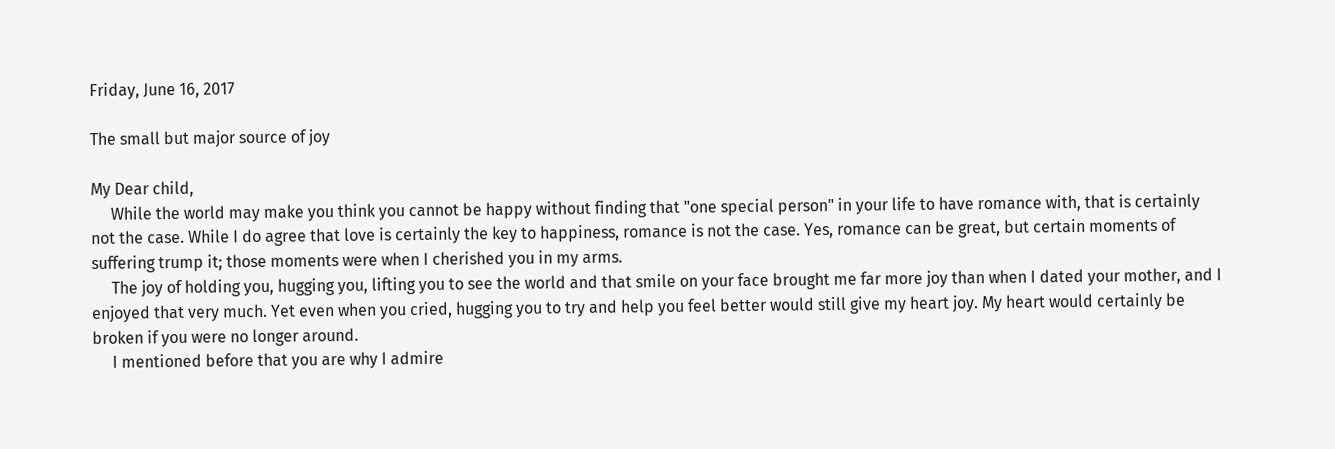Friday, June 16, 2017

The small but major source of joy

My Dear child,
     While the world may make you think you cannot be happy without finding that "one special person" in your life to have romance with, that is certainly not the case. While I do agree that love is certainly the key to happiness, romance is not the case. Yes, romance can be great, but certain moments of suffering trump it; those moments were when I cherished you in my arms.
     The joy of holding you, hugging you, lifting you to see the world and that smile on your face brought me far more joy than when I dated your mother, and I enjoyed that very much. Yet even when you cried, hugging you to try and help you feel better would still give my heart joy. My heart would certainly be broken if you were no longer around.
     I mentioned before that you are why I admire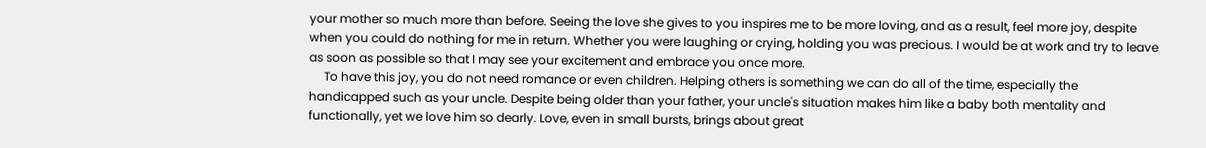your mother so much more than before. Seeing the love she gives to you inspires me to be more loving, and as a result, feel more joy, despite when you could do nothing for me in return. Whether you were laughing or crying, holding you was precious. I would be at work and try to leave as soon as possible so that I may see your excitement and embrace you once more.
     To have this joy, you do not need romance or even children. Helping others is something we can do all of the time, especially the handicapped such as your uncle. Despite being older than your father, your uncle's situation makes him like a baby both mentality and functionally, yet we love him so dearly. Love, even in small bursts, brings about great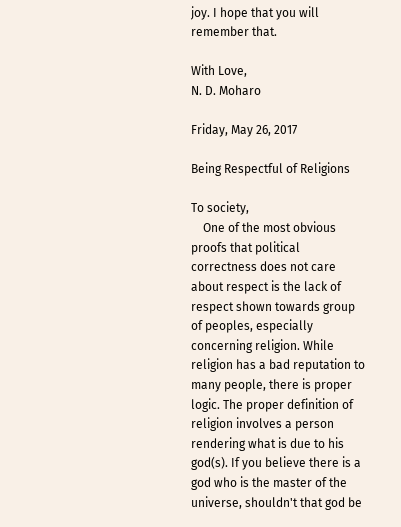joy. I hope that you will remember that.

With Love,
N. D. Moharo

Friday, May 26, 2017

Being Respectful of Religions

To society,
    One of the most obvious proofs that political correctness does not care about respect is the lack of respect shown towards group of peoples, especially concerning religion. While religion has a bad reputation to many people, there is proper logic. The proper definition of religion involves a person rendering what is due to his god(s). If you believe there is a god who is the master of the universe, shouldn't that god be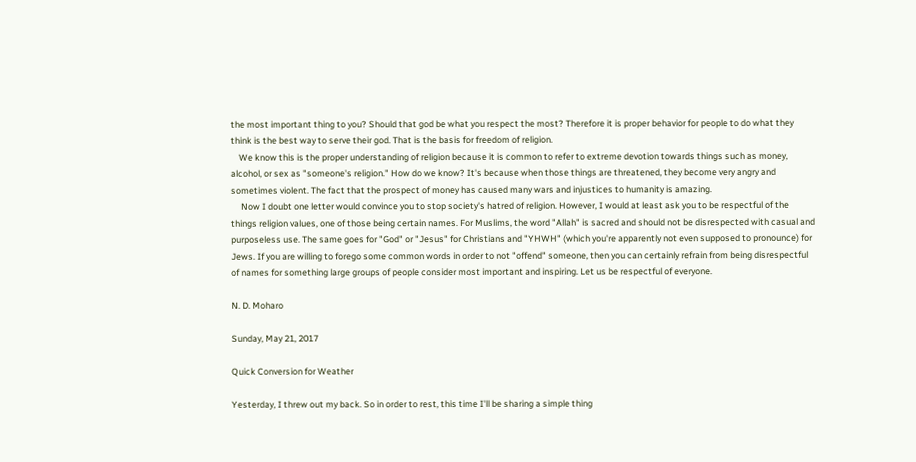the most important thing to you? Should that god be what you respect the most? Therefore it is proper behavior for people to do what they think is the best way to serve their god. That is the basis for freedom of religion.
    We know this is the proper understanding of religion because it is common to refer to extreme devotion towards things such as money, alcohol, or sex as "someone's religion." How do we know? It's because when those things are threatened, they become very angry and sometimes violent. The fact that the prospect of money has caused many wars and injustices to humanity is amazing.
     Now I doubt one letter would convince you to stop society's hatred of religion. However, I would at least ask you to be respectful of the things religion values, one of those being certain names. For Muslims, the word "Allah" is sacred and should not be disrespected with casual and purposeless use. The same goes for "God" or "Jesus" for Christians and "YHWH" (which you're apparently not even supposed to pronounce) for Jews. If you are willing to forego some common words in order to not "offend" someone, then you can certainly refrain from being disrespectful of names for something large groups of people consider most important and inspiring. Let us be respectful of everyone.

N. D. Moharo

Sunday, May 21, 2017

Quick Conversion for Weather

Yesterday, I threw out my back. So in order to rest, this time I'll be sharing a simple thing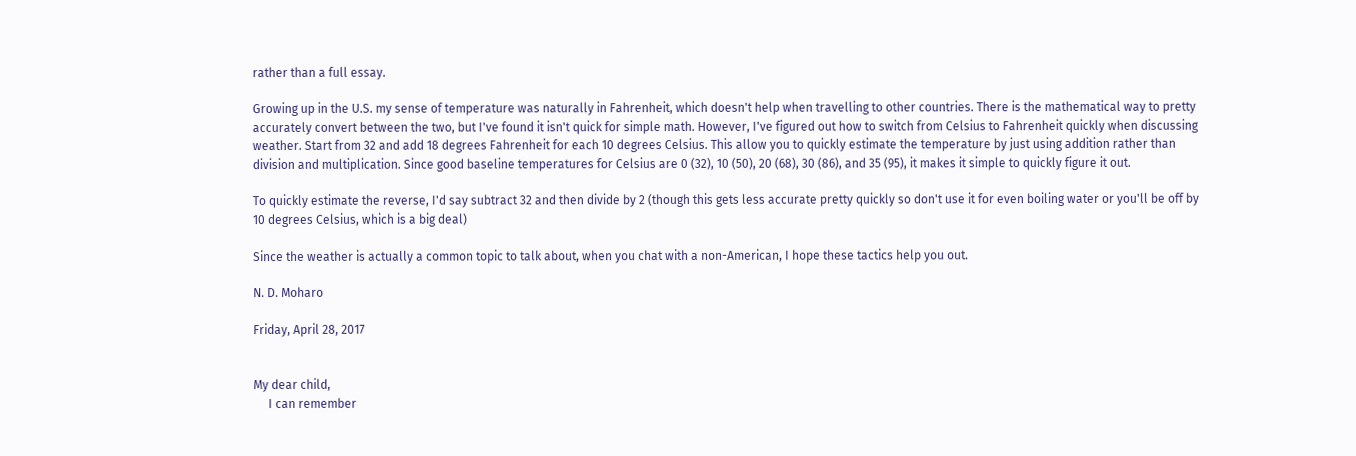rather than a full essay.

Growing up in the U.S. my sense of temperature was naturally in Fahrenheit, which doesn't help when travelling to other countries. There is the mathematical way to pretty accurately convert between the two, but I've found it isn't quick for simple math. However, I've figured out how to switch from Celsius to Fahrenheit quickly when discussing weather. Start from 32 and add 18 degrees Fahrenheit for each 10 degrees Celsius. This allow you to quickly estimate the temperature by just using addition rather than division and multiplication. Since good baseline temperatures for Celsius are 0 (32), 10 (50), 20 (68), 30 (86), and 35 (95), it makes it simple to quickly figure it out.

To quickly estimate the reverse, I'd say subtract 32 and then divide by 2 (though this gets less accurate pretty quickly so don't use it for even boiling water or you'll be off by 10 degrees Celsius, which is a big deal)

Since the weather is actually a common topic to talk about, when you chat with a non-American, I hope these tactics help you out.

N. D. Moharo

Friday, April 28, 2017


My dear child,
     I can remember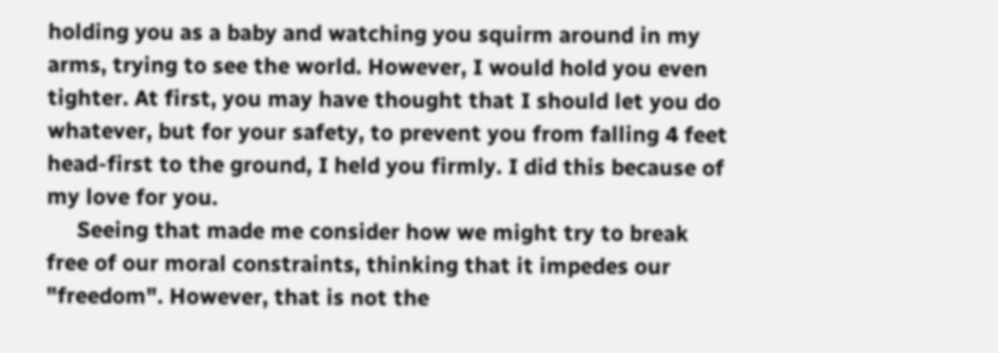holding you as a baby and watching you squirm around in my arms, trying to see the world. However, I would hold you even tighter. At first, you may have thought that I should let you do whatever, but for your safety, to prevent you from falling 4 feet head-first to the ground, I held you firmly. I did this because of my love for you.
     Seeing that made me consider how we might try to break free of our moral constraints, thinking that it impedes our "freedom". However, that is not the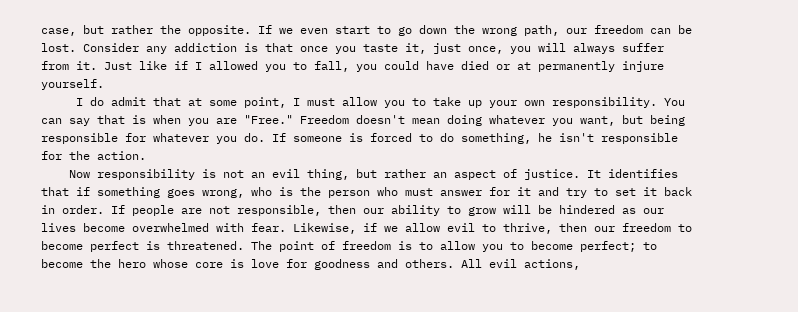case, but rather the opposite. If we even start to go down the wrong path, our freedom can be lost. Consider any addiction is that once you taste it, just once, you will always suffer from it. Just like if I allowed you to fall, you could have died or at permanently injure yourself.
     I do admit that at some point, I must allow you to take up your own responsibility. You can say that is when you are "Free." Freedom doesn't mean doing whatever you want, but being responsible for whatever you do. If someone is forced to do something, he isn't responsible for the action.
    Now responsibility is not an evil thing, but rather an aspect of justice. It identifies that if something goes wrong, who is the person who must answer for it and try to set it back in order. If people are not responsible, then our ability to grow will be hindered as our lives become overwhelmed with fear. Likewise, if we allow evil to thrive, then our freedom to become perfect is threatened. The point of freedom is to allow you to become perfect; to become the hero whose core is love for goodness and others. All evil actions,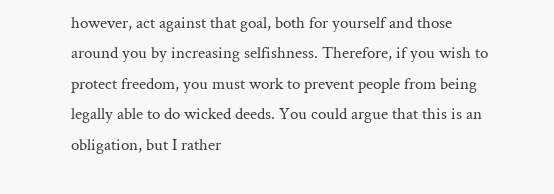however, act against that goal, both for yourself and those around you by increasing selfishness. Therefore, if you wish to protect freedom, you must work to prevent people from being legally able to do wicked deeds. You could argue that this is an obligation, but I rather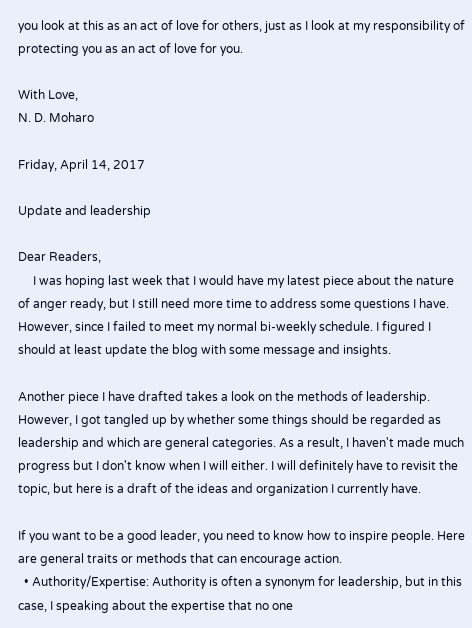you look at this as an act of love for others, just as I look at my responsibility of protecting you as an act of love for you.

With Love,
N. D. Moharo

Friday, April 14, 2017

Update and leadership

Dear Readers,
     I was hoping last week that I would have my latest piece about the nature of anger ready, but I still need more time to address some questions I have. However, since I failed to meet my normal bi-weekly schedule. I figured I should at least update the blog with some message and insights.

Another piece I have drafted takes a look on the methods of leadership. However, I got tangled up by whether some things should be regarded as leadership and which are general categories. As a result, I haven't made much progress but I don't know when I will either. I will definitely have to revisit the topic, but here is a draft of the ideas and organization I currently have.

If you want to be a good leader, you need to know how to inspire people. Here are general traits or methods that can encourage action.
  • Authority/Expertise: Authority is often a synonym for leadership, but in this case, I speaking about the expertise that no one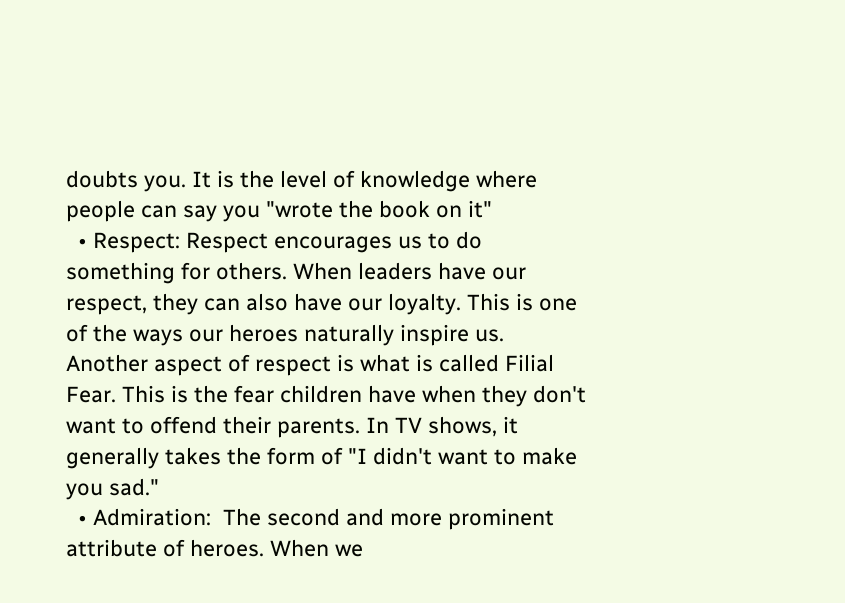doubts you. It is the level of knowledge where people can say you "wrote the book on it"
  • Respect: Respect encourages us to do something for others. When leaders have our respect, they can also have our loyalty. This is one of the ways our heroes naturally inspire us. Another aspect of respect is what is called Filial Fear. This is the fear children have when they don't want to offend their parents. In TV shows, it generally takes the form of "I didn't want to make you sad."
  • Admiration:  The second and more prominent attribute of heroes. When we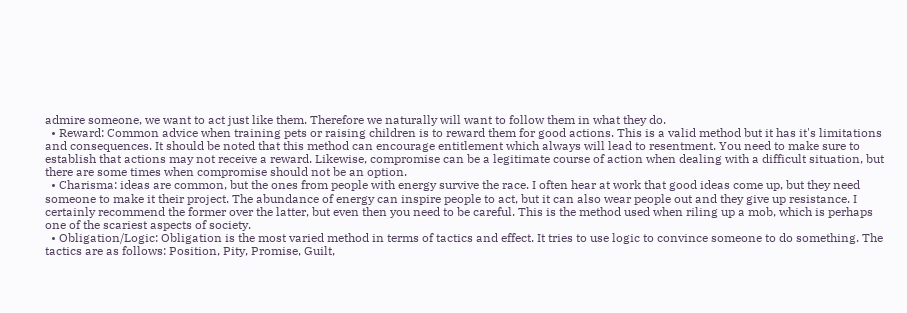admire someone, we want to act just like them. Therefore we naturally will want to follow them in what they do.
  • Reward: Common advice when training pets or raising children is to reward them for good actions. This is a valid method but it has it's limitations and consequences. It should be noted that this method can encourage entitlement which always will lead to resentment. You need to make sure to establish that actions may not receive a reward. Likewise, compromise can be a legitimate course of action when dealing with a difficult situation, but there are some times when compromise should not be an option.
  • Charisma: ideas are common, but the ones from people with energy survive the race. I often hear at work that good ideas come up, but they need someone to make it their project. The abundance of energy can inspire people to act, but it can also wear people out and they give up resistance. I certainly recommend the former over the latter, but even then you need to be careful. This is the method used when riling up a mob, which is perhaps one of the scariest aspects of society.
  • Obligation/Logic: Obligation is the most varied method in terms of tactics and effect. It tries to use logic to convince someone to do something. The tactics are as follows: Position, Pity, Promise, Guilt,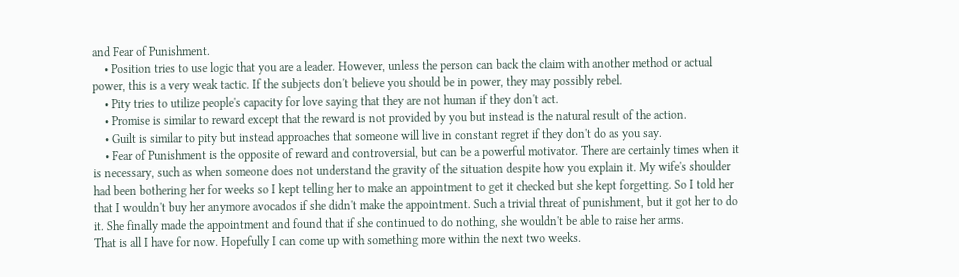and Fear of Punishment.
    • Position tries to use logic that you are a leader. However, unless the person can back the claim with another method or actual power, this is a very weak tactic. If the subjects don't believe you should be in power, they may possibly rebel.
    • Pity tries to utilize people's capacity for love saying that they are not human if they don't act.
    • Promise is similar to reward except that the reward is not provided by you but instead is the natural result of the action.
    • Guilt is similar to pity but instead approaches that someone will live in constant regret if they don't do as you say.
    • Fear of Punishment is the opposite of reward and controversial, but can be a powerful motivator. There are certainly times when it is necessary, such as when someone does not understand the gravity of the situation despite how you explain it. My wife's shoulder had been bothering her for weeks so I kept telling her to make an appointment to get it checked but she kept forgetting. So I told her that I wouldn't buy her anymore avocados if she didn't make the appointment. Such a trivial threat of punishment, but it got her to do it. She finally made the appointment and found that if she continued to do nothing, she wouldn't be able to raise her arms.
That is all I have for now. Hopefully I can come up with something more within the next two weeks.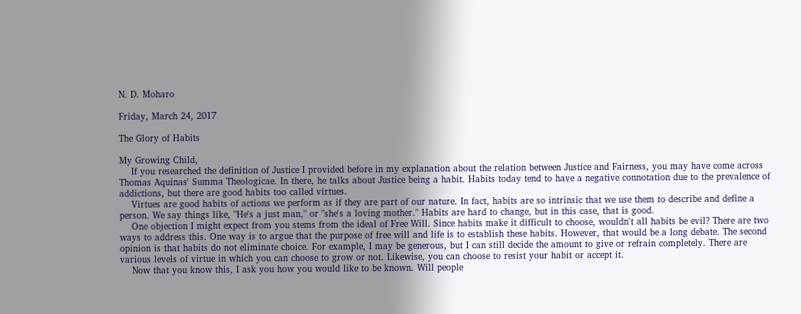N. D. Moharo

Friday, March 24, 2017

The Glory of Habits

My Growing Child,
    If you researched the definition of Justice I provided before in my explanation about the relation between Justice and Fairness, you may have come across Thomas Aquinas' Summa Theologicae. In there, he talks about Justice being a habit. Habits today tend to have a negative connotation due to the prevalence of addictions, but there are good habits too called virtues.
    Virtues are good habits of actions we perform as if they are part of our nature. In fact, habits are so intrinsic that we use them to describe and define a person. We say things like, "He's a just man," or "she's a loving mother." Habits are hard to change, but in this case, that is good.
    One objection I might expect from you stems from the ideal of Free Will. Since habits make it difficult to choose, wouldn't all habits be evil? There are two ways to address this. One way is to argue that the purpose of free will and life is to establish these habits. However, that would be a long debate. The second opinion is that habits do not eliminate choice. For example, I may be generous, but I can still decide the amount to give or refrain completely. There are various levels of virtue in which you can choose to grow or not. Likewise, you can choose to resist your habit or accept it.
    Now that you know this, I ask you how you would like to be known. Will people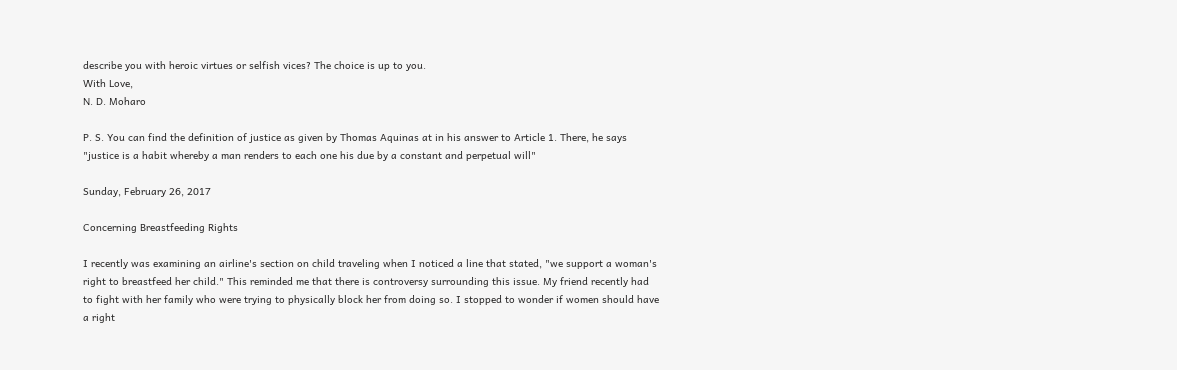describe you with heroic virtues or selfish vices? The choice is up to you.
With Love,
N. D. Moharo

P. S. You can find the definition of justice as given by Thomas Aquinas at in his answer to Article 1. There, he says "justice is a habit whereby a man renders to each one his due by a constant and perpetual will"

Sunday, February 26, 2017

Concerning Breastfeeding Rights

I recently was examining an airline's section on child traveling when I noticed a line that stated, "we support a woman's right to breastfeed her child." This reminded me that there is controversy surrounding this issue. My friend recently had to fight with her family who were trying to physically block her from doing so. I stopped to wonder if women should have a right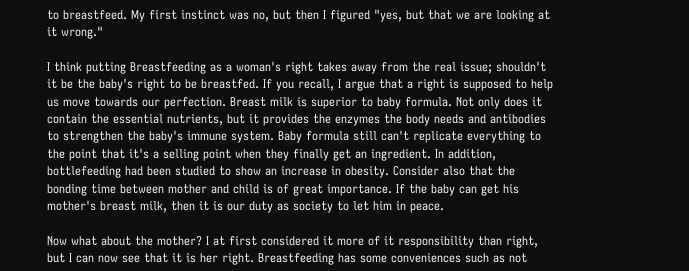to breastfeed. My first instinct was no, but then I figured "yes, but that we are looking at it wrong."

I think putting Breastfeeding as a woman's right takes away from the real issue; shouldn't it be the baby's right to be breastfed. If you recall, I argue that a right is supposed to help us move towards our perfection. Breast milk is superior to baby formula. Not only does it contain the essential nutrients, but it provides the enzymes the body needs and antibodies to strengthen the baby's immune system. Baby formula still can't replicate everything to the point that it's a selling point when they finally get an ingredient. In addition, bottlefeeding had been studied to show an increase in obesity. Consider also that the bonding time between mother and child is of great importance. If the baby can get his mother's breast milk, then it is our duty as society to let him in peace.

Now what about the mother? I at first considered it more of it responsibility than right, but I can now see that it is her right. Breastfeeding has some conveniences such as not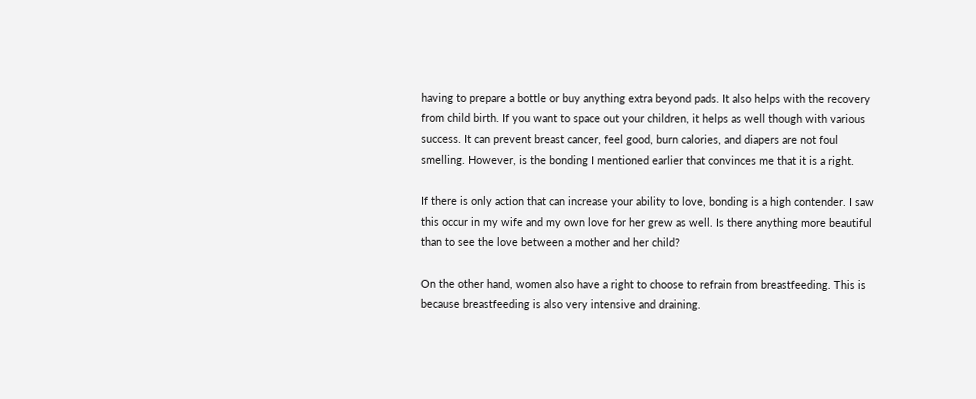having to prepare a bottle or buy anything extra beyond pads. It also helps with the recovery from child birth. If you want to space out your children, it helps as well though with various success. It can prevent breast cancer, feel good, burn calories, and diapers are not foul smelling. However, is the bonding I mentioned earlier that convinces me that it is a right.

If there is only action that can increase your ability to love, bonding is a high contender. I saw this occur in my wife and my own love for her grew as well. Is there anything more beautiful than to see the love between a mother and her child?

On the other hand, women also have a right to choose to refrain from breastfeeding. This is because breastfeeding is also very intensive and draining.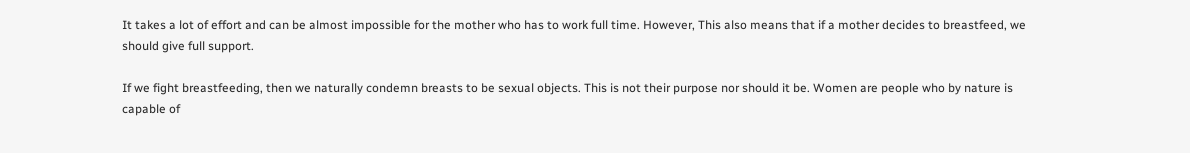It takes a lot of effort and can be almost impossible for the mother who has to work full time. However, This also means that if a mother decides to breastfeed, we should give full support.

If we fight breastfeeding, then we naturally condemn breasts to be sexual objects. This is not their purpose nor should it be. Women are people who by nature is capable of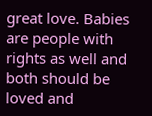great love. Babies are people with rights as well and both should be loved and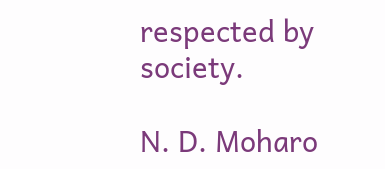respected by society.

N. D. Moharo